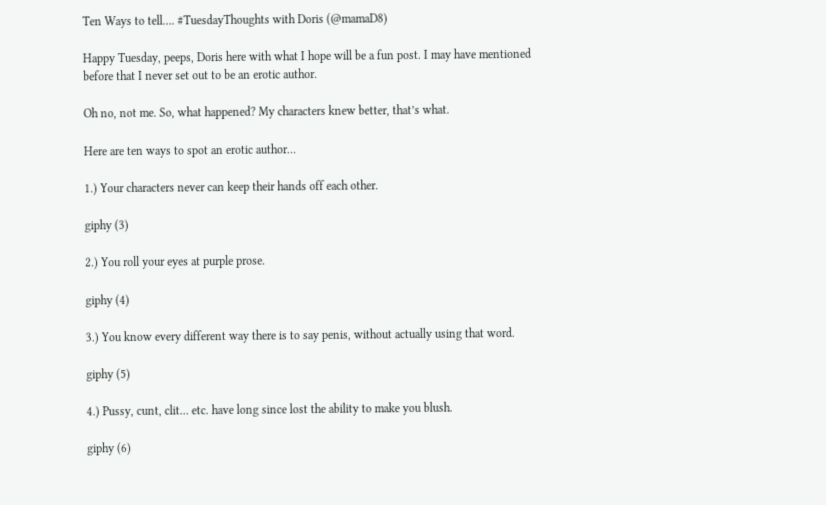Ten Ways to tell…. #TuesdayThoughts with Doris (@mamaD8)

Happy Tuesday, peeps, Doris here with what I hope will be a fun post. I may have mentioned before that I never set out to be an erotic author.

Oh no, not me. So, what happened? My characters knew better, that’s what.

Here are ten ways to spot an erotic author…

1.) Your characters never can keep their hands off each other.

giphy (3)

2.) You roll your eyes at purple prose.

giphy (4)

3.) You know every different way there is to say penis, without actually using that word.

giphy (5)

4.) Pussy, cunt, clit… etc. have long since lost the ability to make you blush.

giphy (6)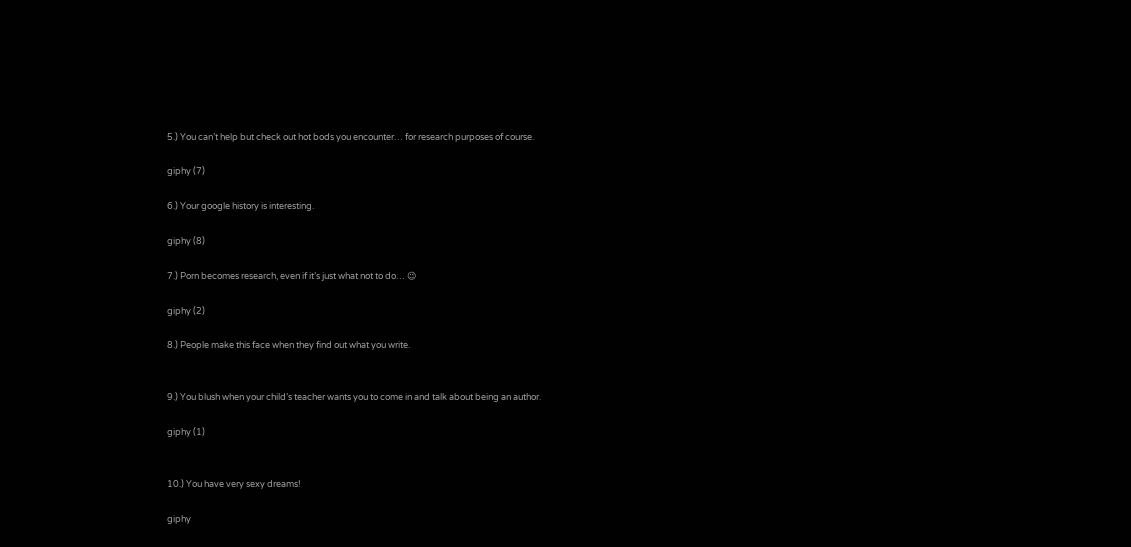5.) You can’t help but check out hot bods you encounter… for research purposes of course.

giphy (7)

6.) Your google history is interesting.

giphy (8)

7.) Porn becomes research, even if it’s just what not to do… 😉

giphy (2)

8.) People make this face when they find out what you write.


9.) You blush when your child’s teacher wants you to come in and talk about being an author.

giphy (1)


10.) You have very sexy dreams!

giphy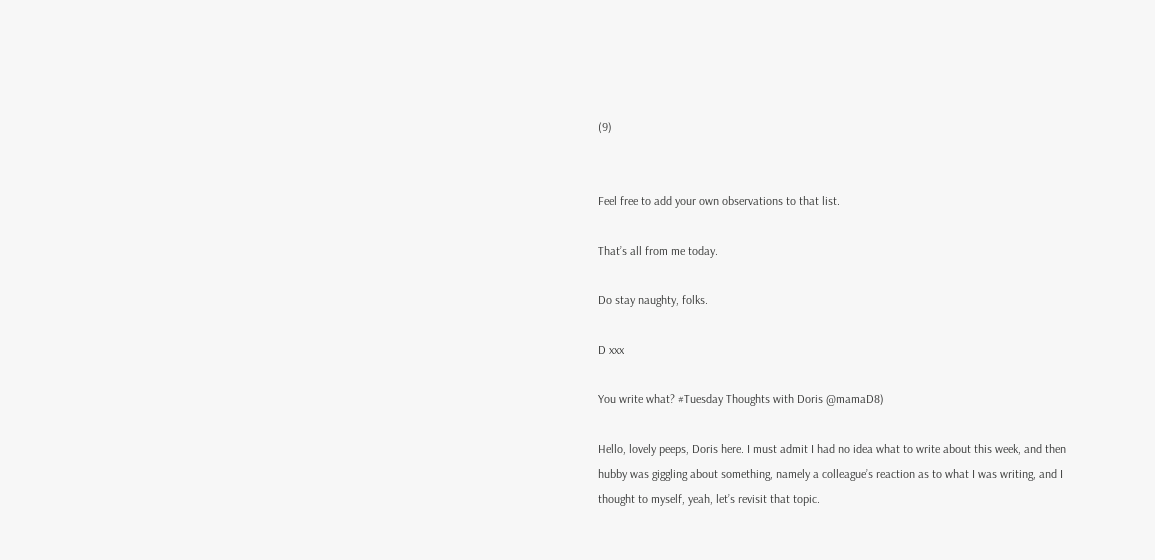(9)


Feel free to add your own observations to that list.

That’s all from me today.

Do stay naughty, folks.

D xxx

You write what? #Tuesday Thoughts with Doris @mamaD8)

Hello, lovely peeps, Doris here. I must admit I had no idea what to write about this week, and then hubby was giggling about something, namely a colleague’s reaction as to what I was writing, and I thought to myself, yeah, let’s revisit that topic.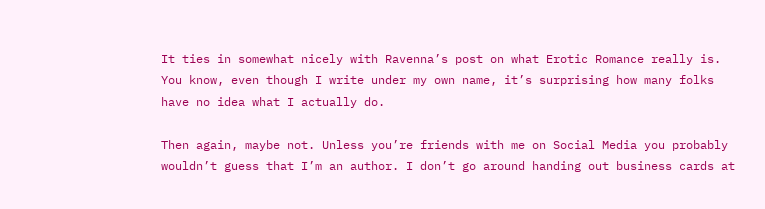It ties in somewhat nicely with Ravenna’s post on what Erotic Romance really is.  You know, even though I write under my own name, it’s surprising how many folks have no idea what I actually do.

Then again, maybe not. Unless you’re friends with me on Social Media you probably wouldn’t guess that I’m an author. I don’t go around handing out business cards at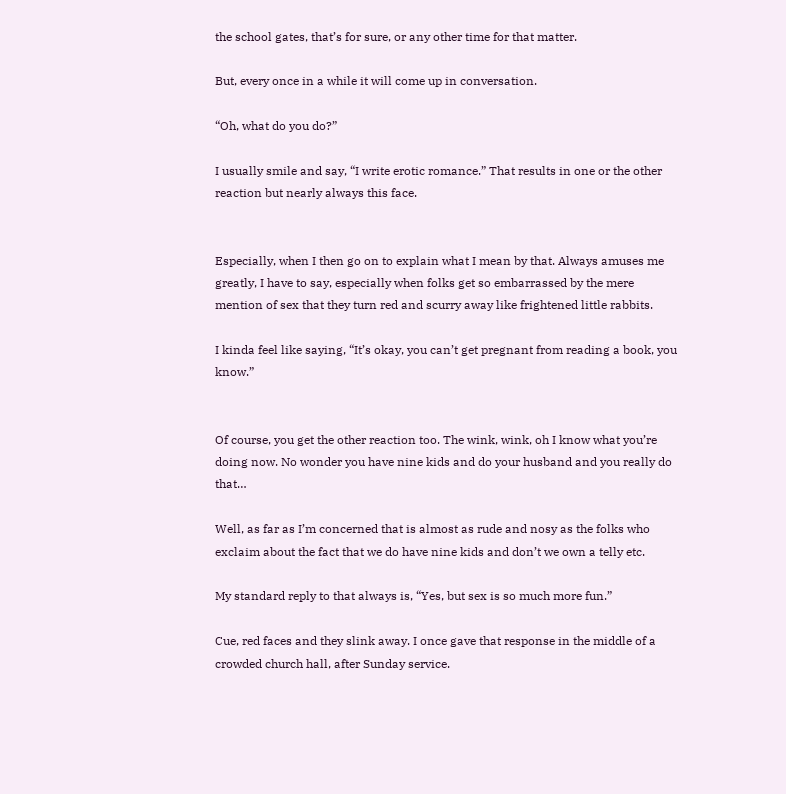the school gates, that’s for sure, or any other time for that matter.

But, every once in a while it will come up in conversation.

“Oh, what do you do?”

I usually smile and say, “I write erotic romance.” That results in one or the other reaction but nearly always this face.


Especially, when I then go on to explain what I mean by that. Always amuses me greatly, I have to say, especially when folks get so embarrassed by the mere mention of sex that they turn red and scurry away like frightened little rabbits.

I kinda feel like saying, “It’s okay, you can’t get pregnant from reading a book, you know.”


Of course, you get the other reaction too. The wink, wink, oh I know what you’re doing now. No wonder you have nine kids and do your husband and you really do that…

Well, as far as I’m concerned that is almost as rude and nosy as the folks who exclaim about the fact that we do have nine kids and don’t we own a telly etc.

My standard reply to that always is, “Yes, but sex is so much more fun.”

Cue, red faces and they slink away. I once gave that response in the middle of a crowded church hall, after Sunday service.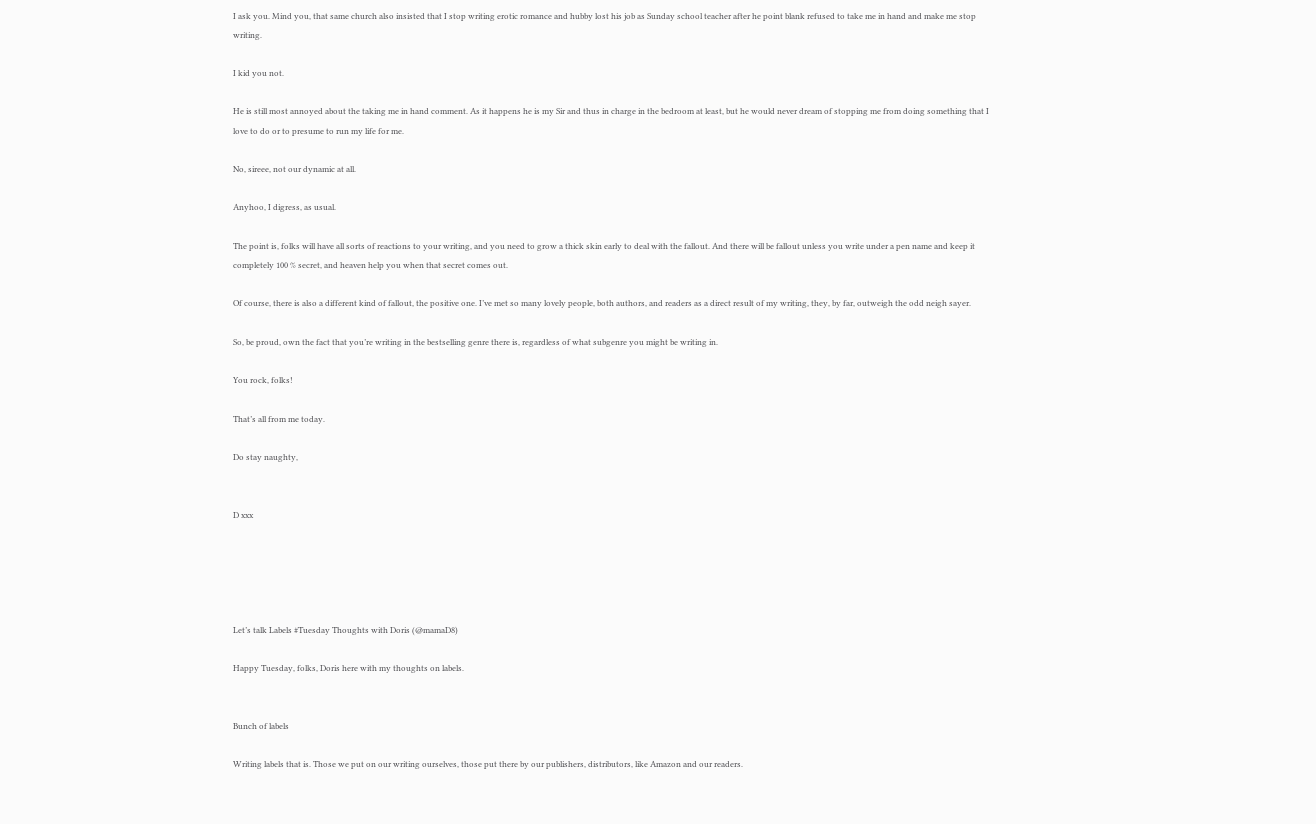I ask you. Mind you, that same church also insisted that I stop writing erotic romance and hubby lost his job as Sunday school teacher after he point blank refused to take me in hand and make me stop writing.

I kid you not.

He is still most annoyed about the taking me in hand comment. As it happens he is my Sir and thus in charge in the bedroom at least, but he would never dream of stopping me from doing something that I love to do or to presume to run my life for me.

No, sireee, not our dynamic at all.

Anyhoo, I digress, as usual.

The point is, folks will have all sorts of reactions to your writing, and you need to grow a thick skin early to deal with the fallout. And there will be fallout unless you write under a pen name and keep it completely 100 % secret, and heaven help you when that secret comes out.

Of course, there is also a different kind of fallout, the positive one. I’ve met so many lovely people, both authors, and readers as a direct result of my writing, they, by far, outweigh the odd neigh sayer.

So, be proud, own the fact that you’re writing in the bestselling genre there is, regardless of what subgenre you might be writing in.

You rock, folks!

That’s all from me today.

Do stay naughty,


D xxx





Let’s talk Labels #Tuesday Thoughts with Doris (@mamaD8)

Happy Tuesday, folks, Doris here with my thoughts on labels.


Bunch of labels

Writing labels that is. Those we put on our writing ourselves, those put there by our publishers, distributors, like Amazon and our readers.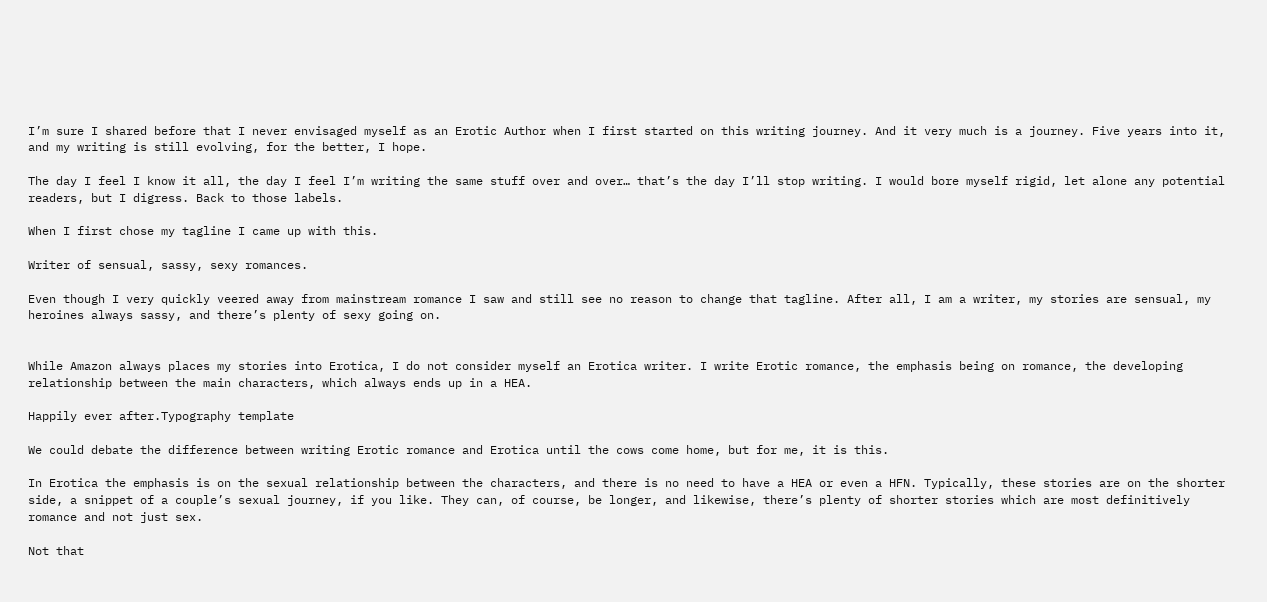I’m sure I shared before that I never envisaged myself as an Erotic Author when I first started on this writing journey. And it very much is a journey. Five years into it, and my writing is still evolving, for the better, I hope.

The day I feel I know it all, the day I feel I’m writing the same stuff over and over… that’s the day I’ll stop writing. I would bore myself rigid, let alone any potential readers, but I digress. Back to those labels.

When I first chose my tagline I came up with this.

Writer of sensual, sassy, sexy romances.

Even though I very quickly veered away from mainstream romance I saw and still see no reason to change that tagline. After all, I am a writer, my stories are sensual, my heroines always sassy, and there’s plenty of sexy going on.


While Amazon always places my stories into Erotica, I do not consider myself an Erotica writer. I write Erotic romance, the emphasis being on romance, the developing relationship between the main characters, which always ends up in a HEA.

Happily ever after.Typography template

We could debate the difference between writing Erotic romance and Erotica until the cows come home, but for me, it is this.

In Erotica the emphasis is on the sexual relationship between the characters, and there is no need to have a HEA or even a HFN. Typically, these stories are on the shorter side, a snippet of a couple’s sexual journey, if you like. They can, of course, be longer, and likewise, there’s plenty of shorter stories which are most definitively romance and not just sex.

Not that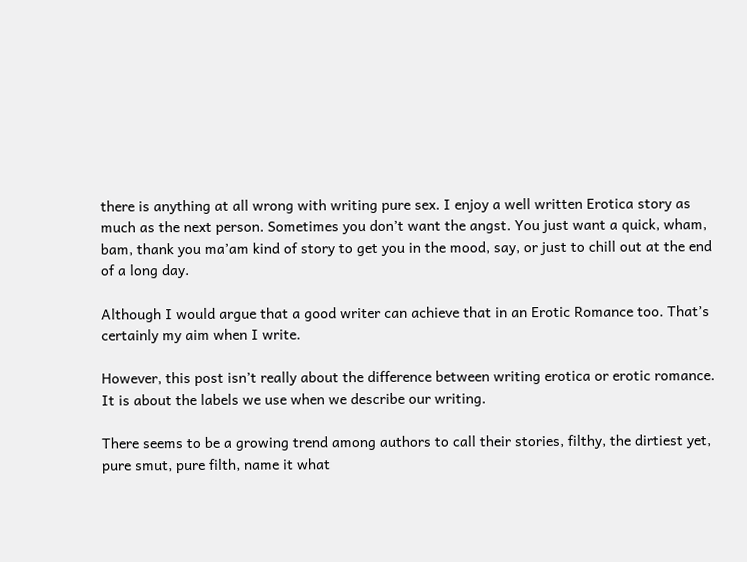there is anything at all wrong with writing pure sex. I enjoy a well written Erotica story as much as the next person. Sometimes you don’t want the angst. You just want a quick, wham, bam, thank you ma’am kind of story to get you in the mood, say, or just to chill out at the end of a long day.

Although I would argue that a good writer can achieve that in an Erotic Romance too. That’s certainly my aim when I write.

However, this post isn’t really about the difference between writing erotica or erotic romance. It is about the labels we use when we describe our writing.

There seems to be a growing trend among authors to call their stories, filthy, the dirtiest yet, pure smut, pure filth, name it what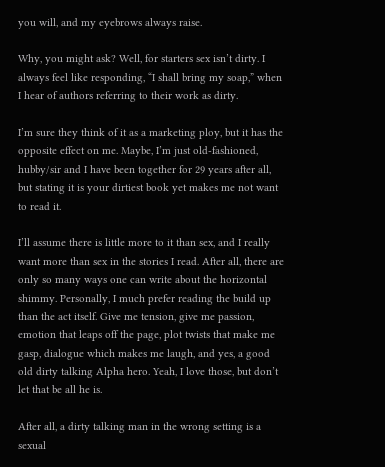you will, and my eyebrows always raise.

Why, you might ask? Well, for starters sex isn’t dirty. I always feel like responding, “I shall bring my soap,” when I hear of authors referring to their work as dirty.

I’m sure they think of it as a marketing ploy, but it has the opposite effect on me. Maybe, I’m just old-fashioned, hubby/sir and I have been together for 29 years after all, but stating it is your dirtiest book yet makes me not want to read it.

I’ll assume there is little more to it than sex, and I really want more than sex in the stories I read. After all, there are only so many ways one can write about the horizontal shimmy. Personally, I much prefer reading the build up than the act itself. Give me tension, give me passion, emotion that leaps off the page, plot twists that make me gasp, dialogue which makes me laugh, and yes, a good old dirty talking Alpha hero. Yeah, I love those, but don’t let that be all he is.

After all, a dirty talking man in the wrong setting is a sexual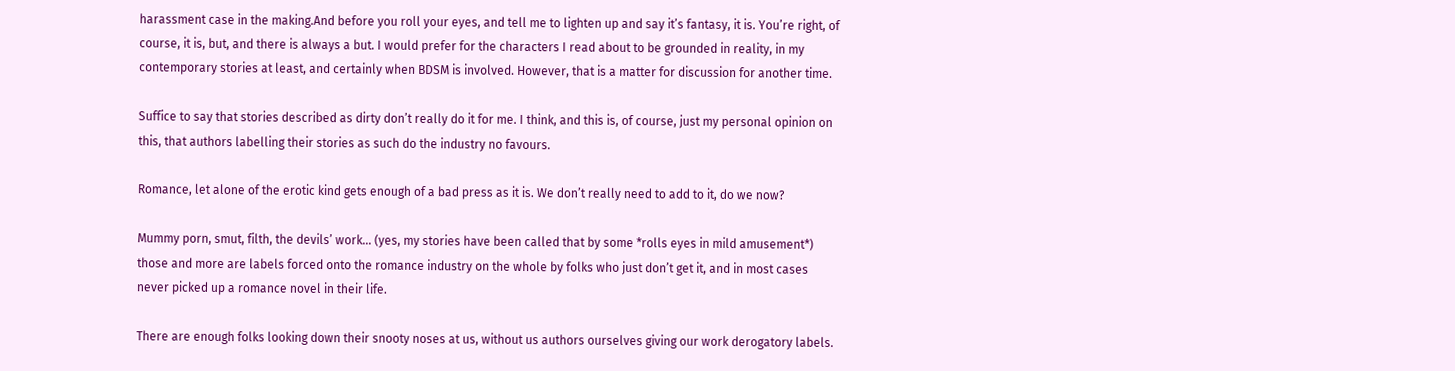harassment case in the making.And before you roll your eyes, and tell me to lighten up and say it’s fantasy, it is. You’re right, of course, it is, but, and there is always a but. I would prefer for the characters I read about to be grounded in reality, in my contemporary stories at least, and certainly when BDSM is involved. However, that is a matter for discussion for another time.

Suffice to say that stories described as dirty don’t really do it for me. I think, and this is, of course, just my personal opinion on this, that authors labelling their stories as such do the industry no favours.

Romance, let alone of the erotic kind gets enough of a bad press as it is. We don’t really need to add to it, do we now?

Mummy porn, smut, filth, the devils’ work… (yes, my stories have been called that by some *rolls eyes in mild amusement*) those and more are labels forced onto the romance industry on the whole by folks who just don’t get it, and in most cases never picked up a romance novel in their life.

There are enough folks looking down their snooty noses at us, without us authors ourselves giving our work derogatory labels.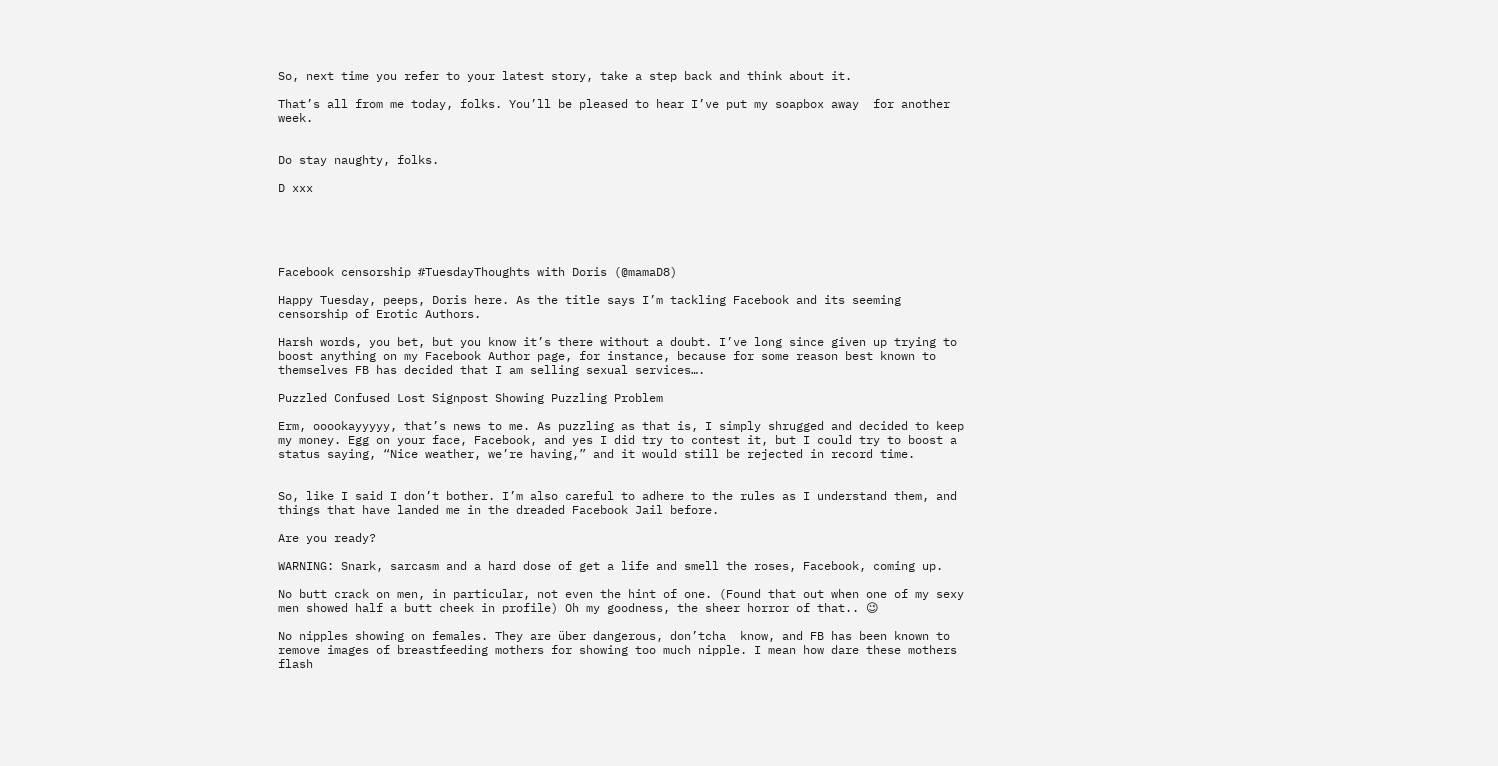So, next time you refer to your latest story, take a step back and think about it.

That’s all from me today, folks. You’ll be pleased to hear I’ve put my soapbox away  for another week.


Do stay naughty, folks.

D xxx





Facebook censorship #TuesdayThoughts with Doris (@mamaD8)

Happy Tuesday, peeps, Doris here. As the title says I’m tackling Facebook and its seeming censorship of Erotic Authors.

Harsh words, you bet, but you know it’s there without a doubt. I’ve long since given up trying to boost anything on my Facebook Author page, for instance, because for some reason best known to themselves FB has decided that I am selling sexual services….

Puzzled Confused Lost Signpost Showing Puzzling Problem

Erm, ooookayyyyy, that’s news to me. As puzzling as that is, I simply shrugged and decided to keep my money. Egg on your face, Facebook, and yes I did try to contest it, but I could try to boost a status saying, “Nice weather, we’re having,” and it would still be rejected in record time.


So, like I said I don’t bother. I’m also careful to adhere to the rules as I understand them, and things that have landed me in the dreaded Facebook Jail before.

Are you ready?

WARNING: Snark, sarcasm and a hard dose of get a life and smell the roses, Facebook, coming up.

No butt crack on men, in particular, not even the hint of one. (Found that out when one of my sexy men showed half a butt cheek in profile) Oh my goodness, the sheer horror of that.. 😉

No nipples showing on females. They are über dangerous, don’tcha  know, and FB has been known to remove images of breastfeeding mothers for showing too much nipple. I mean how dare these mothers flash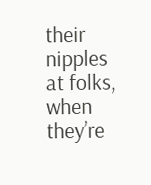their nipples at folks, when they’re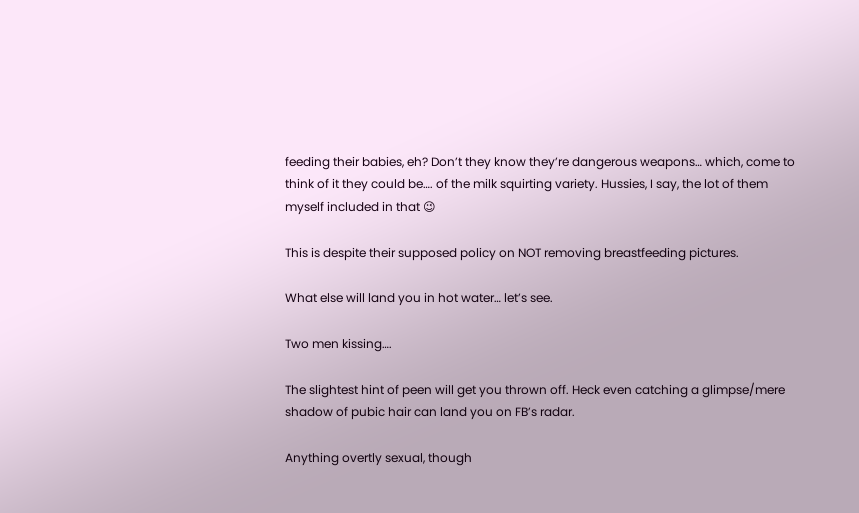feeding their babies, eh? Don’t they know they’re dangerous weapons… which, come to think of it they could be…. of the milk squirting variety. Hussies, I say, the lot of them myself included in that 😉

This is despite their supposed policy on NOT removing breastfeeding pictures.

What else will land you in hot water… let’s see.

Two men kissing….

The slightest hint of peen will get you thrown off. Heck even catching a glimpse/mere shadow of pubic hair can land you on FB’s radar.

Anything overtly sexual, though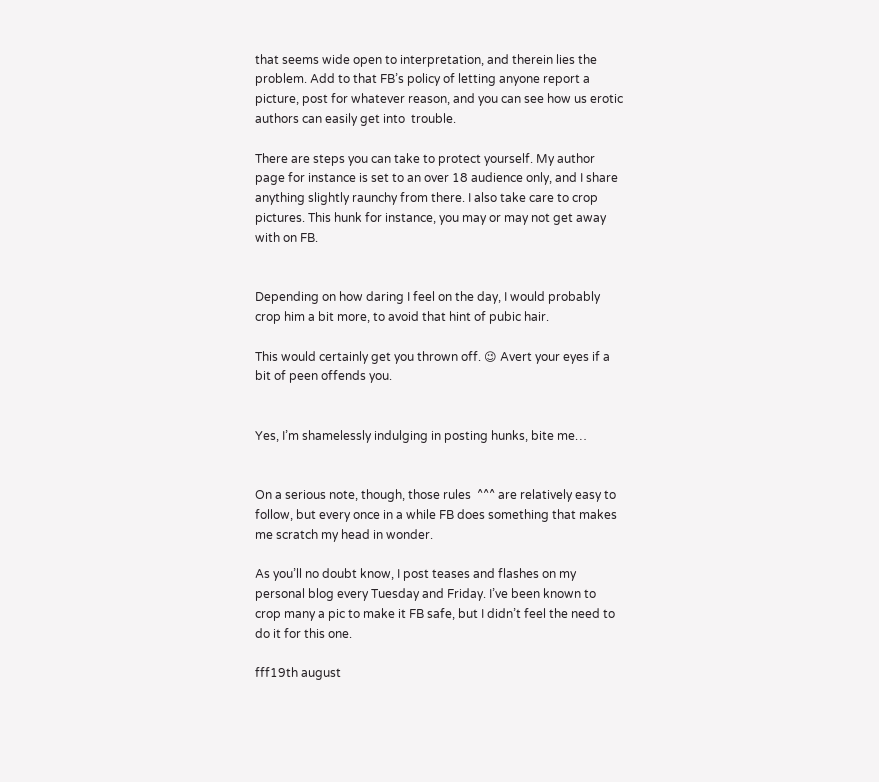that seems wide open to interpretation, and therein lies the problem. Add to that FB’s policy of letting anyone report a picture, post for whatever reason, and you can see how us erotic authors can easily get into  trouble.

There are steps you can take to protect yourself. My author page for instance is set to an over 18 audience only, and I share anything slightly raunchy from there. I also take care to crop pictures. This hunk for instance, you may or may not get away with on FB.


Depending on how daring I feel on the day, I would probably crop him a bit more, to avoid that hint of pubic hair.

This would certainly get you thrown off. 😉 Avert your eyes if a bit of peen offends you.


Yes, I’m shamelessly indulging in posting hunks, bite me…


On a serious note, though, those rules  ^^^ are relatively easy to follow, but every once in a while FB does something that makes me scratch my head in wonder.

As you’ll no doubt know, I post teases and flashes on my personal blog every Tuesday and Friday. I’ve been known to crop many a pic to make it FB safe, but I didn’t feel the need to do it for this one.

fff19th august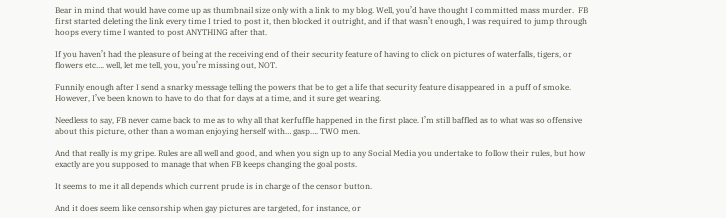Bear in mind that would have come up as thumbnail size only with a link to my blog. Well, you’d have thought I committed mass murder.  FB first started deleting the link every time I tried to post it, then blocked it outright, and if that wasn’t enough, I was required to jump through hoops every time I wanted to post ANYTHING after that.

If you haven’t had the pleasure of being at the receiving end of their security feature of having to click on pictures of waterfalls, tigers, or flowers etc…. well, let me tell, you, you’re missing out, NOT.

Funnily enough after I send a snarky message telling the powers that be to get a life that security feature disappeared in  a puff of smoke. However, I’ve been known to have to do that for days at a time, and it sure get wearing.

Needless to say, FB never came back to me as to why all that kerfuffle happened in the first place. I’m still baffled as to what was so offensive about this picture, other than a woman enjoying herself with… gasp…. TWO men.

And that really is my gripe. Rules are all well and good, and when you sign up to any Social Media you undertake to follow their rules, but how exactly are you supposed to manage that when FB keeps changing the goal posts.

It seems to me it all depends which current prude is in charge of the censor button.

And it does seem like censorship when gay pictures are targeted, for instance, or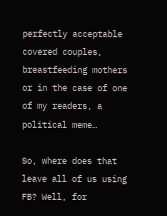perfectly acceptable covered couples, breastfeeding mothers or in the case of one of my readers, a political meme…

So, where does that leave all of us using FB? Well, for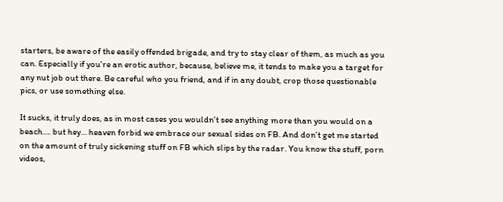starters, be aware of the easily offended brigade, and try to stay clear of them, as much as you can. Especially if you’re an erotic author, because, believe me, it tends to make you a target for any nut job out there. Be careful who you friend, and if in any doubt, crop those questionable pics, or use something else.

It sucks, it truly does, as in most cases you wouldn’t see anything more than you would on a beach…. but hey… heaven forbid we embrace our sexual sides on FB. And don’t get me started on the amount of truly sickening stuff on FB which slips by the radar. You know the stuff, porn videos,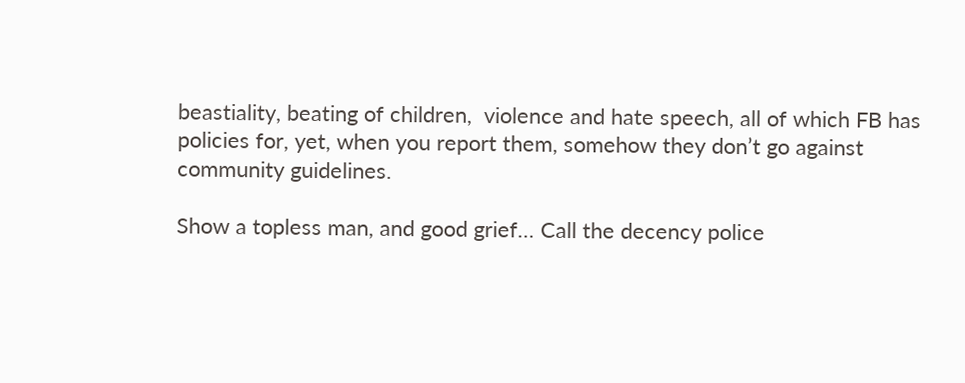beastiality, beating of children,  violence and hate speech, all of which FB has policies for, yet, when you report them, somehow they don’t go against community guidelines.

Show a topless man, and good grief… Call the decency police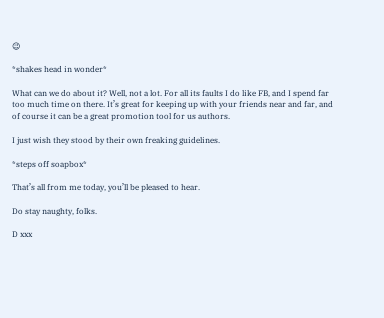😉

*shakes head in wonder*

What can we do about it? Well, not a lot. For all its faults I do like FB, and I spend far too much time on there. It’s great for keeping up with your friends near and far, and of course it can be a great promotion tool for us authors.

I just wish they stood by their own freaking guidelines.

*steps off soapbox*

That’s all from me today, you’ll be pleased to hear.

Do stay naughty, folks.

D xxx